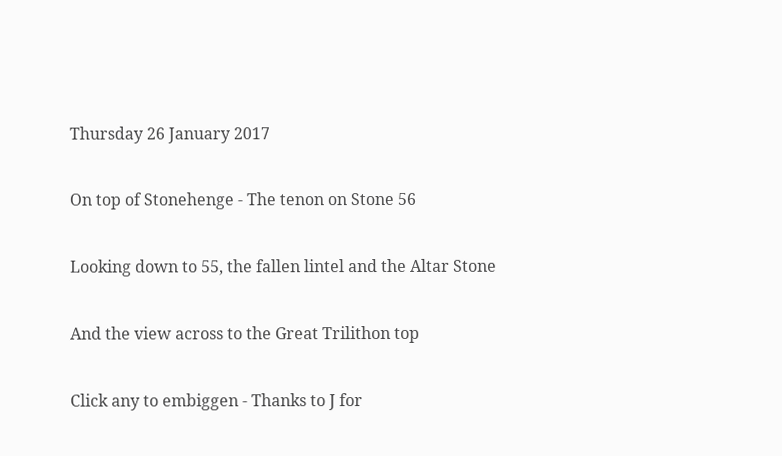Thursday 26 January 2017

On top of Stonehenge - The tenon on Stone 56

Looking down to 55, the fallen lintel and the Altar Stone

And the view across to the Great Trilithon top

Click any to embiggen - Thanks to J for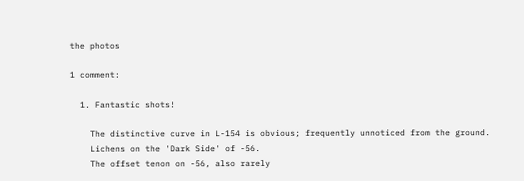the photos

1 comment:

  1. Fantastic shots!

    The distinctive curve in L-154 is obvious; frequently unnoticed from the ground.
    Lichens on the 'Dark Side' of -56.
    The offset tenon on -56, also rarely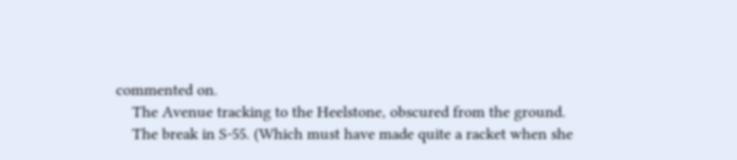commented on.
    The Avenue tracking to the Heelstone, obscured from the ground.
    The break in S-55. (Which must have made quite a racket when she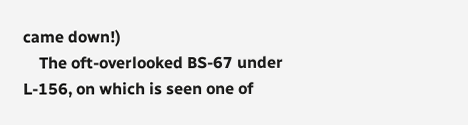came down!)
    The oft-overlooked BS-67 under L-156, on which is seen one of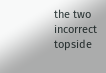the two incorrect topside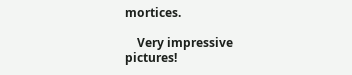mortices.

    Very impressive pictures!